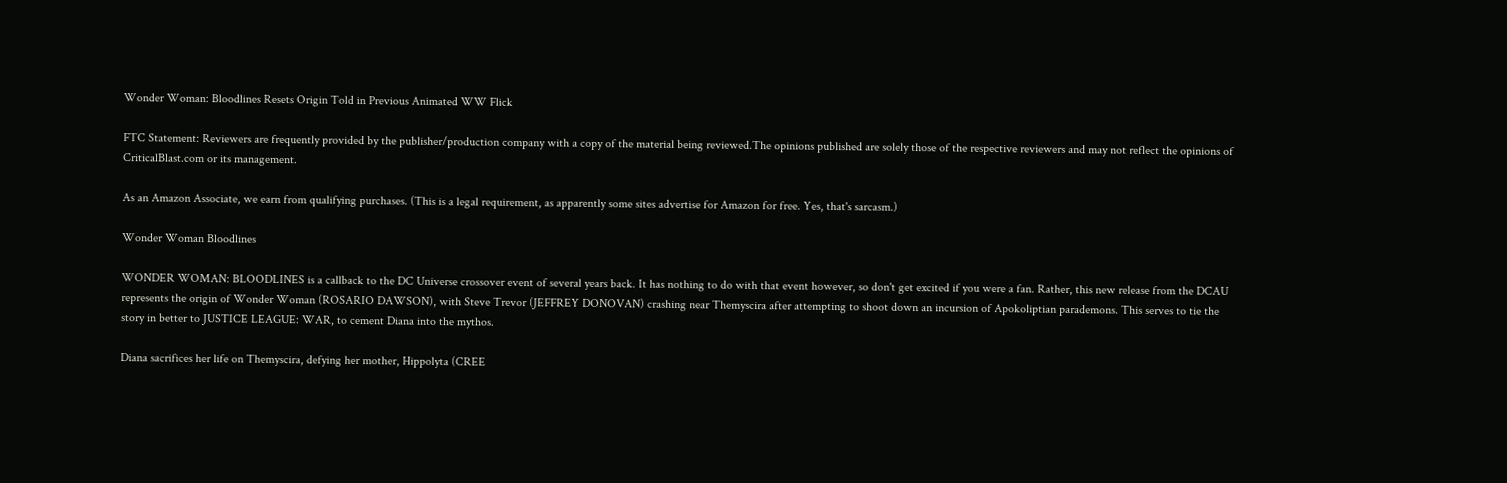Wonder Woman: Bloodlines Resets Origin Told in Previous Animated WW Flick

FTC Statement: Reviewers are frequently provided by the publisher/production company with a copy of the material being reviewed.The opinions published are solely those of the respective reviewers and may not reflect the opinions of CriticalBlast.com or its management.

As an Amazon Associate, we earn from qualifying purchases. (This is a legal requirement, as apparently some sites advertise for Amazon for free. Yes, that's sarcasm.)

Wonder Woman Bloodlines

WONDER WOMAN: BLOODLINES is a callback to the DC Universe crossover event of several years back. It has nothing to do with that event however, so don't get excited if you were a fan. Rather, this new release from the DCAU represents the origin of Wonder Woman (ROSARIO DAWSON), with Steve Trevor (JEFFREY DONOVAN) crashing near Themyscira after attempting to shoot down an incursion of Apokoliptian parademons. This serves to tie the story in better to JUSTICE LEAGUE: WAR, to cement Diana into the mythos.

Diana sacrifices her life on Themyscira, defying her mother, Hippolyta (CREE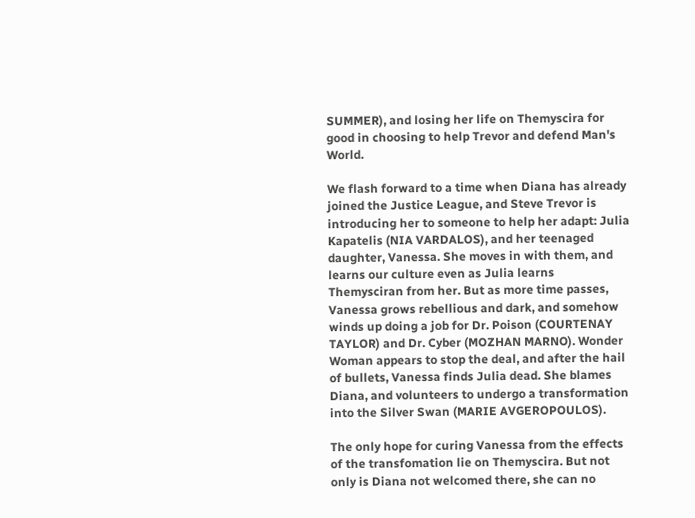SUMMER), and losing her life on Themyscira for good in choosing to help Trevor and defend Man's World.

We flash forward to a time when Diana has already joined the Justice League, and Steve Trevor is introducing her to someone to help her adapt: Julia Kapatelis (NIA VARDALOS), and her teenaged daughter, Vanessa. She moves in with them, and learns our culture even as Julia learns Themysciran from her. But as more time passes, Vanessa grows rebellious and dark, and somehow winds up doing a job for Dr. Poison (COURTENAY TAYLOR) and Dr. Cyber (MOZHAN MARNO). Wonder Woman appears to stop the deal, and after the hail of bullets, Vanessa finds Julia dead. She blames Diana, and volunteers to undergo a transformation into the Silver Swan (MARIE AVGEROPOULOS).

The only hope for curing Vanessa from the effects of the transfomation lie on Themyscira. But not only is Diana not welcomed there, she can no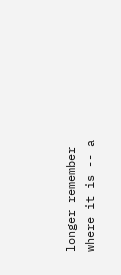longer remember where it is -- a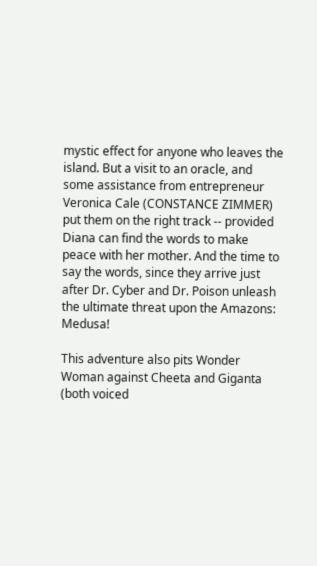mystic effect for anyone who leaves the island. But a visit to an oracle, and some assistance from entrepreneur Veronica Cale (CONSTANCE ZIMMER) put them on the right track -- provided Diana can find the words to make peace with her mother. And the time to say the words, since they arrive just after Dr. Cyber and Dr. Poison unleash the ultimate threat upon the Amazons: Medusa!

This adventure also pits Wonder Woman against Cheeta and Giganta (both voiced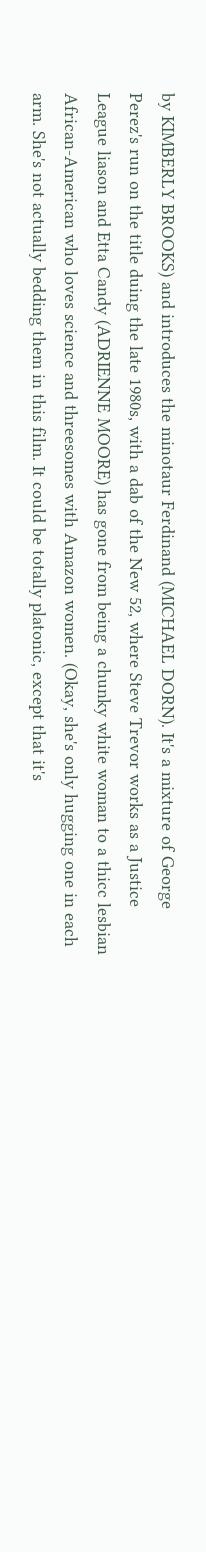by KIMBERLY BROOKS) and introduces the minotaur Ferdinand (MICHAEL DORN). It's a mixture of George Perez's run on the title duing the late 1980s, with a dab of the New 52, where Steve Trevor works as a Justice League liason and Etta Candy (ADRIENNE MOORE) has gone from being a chunky white woman to a thicc lesbian African-American who loves science and threesomes with Amazon women. (Okay, she's only hugging one in each arm. She's not actually bedding them in this film. It could be totally platonic, except that it's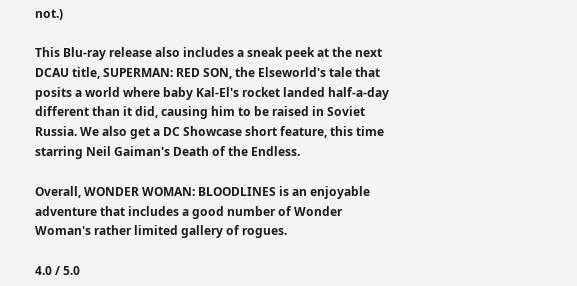not.)

This Blu-ray release also includes a sneak peek at the next DCAU title, SUPERMAN: RED SON, the Elseworld's tale that posits a world where baby Kal-El's rocket landed half-a-day different than it did, causing him to be raised in Soviet Russia. We also get a DC Showcase short feature, this time starring Neil Gaiman's Death of the Endless.

Overall, WONDER WOMAN: BLOODLINES is an enjoyable adventure that includes a good number of Wonder Woman's rather limited gallery of rogues.

4.0 / 5.0